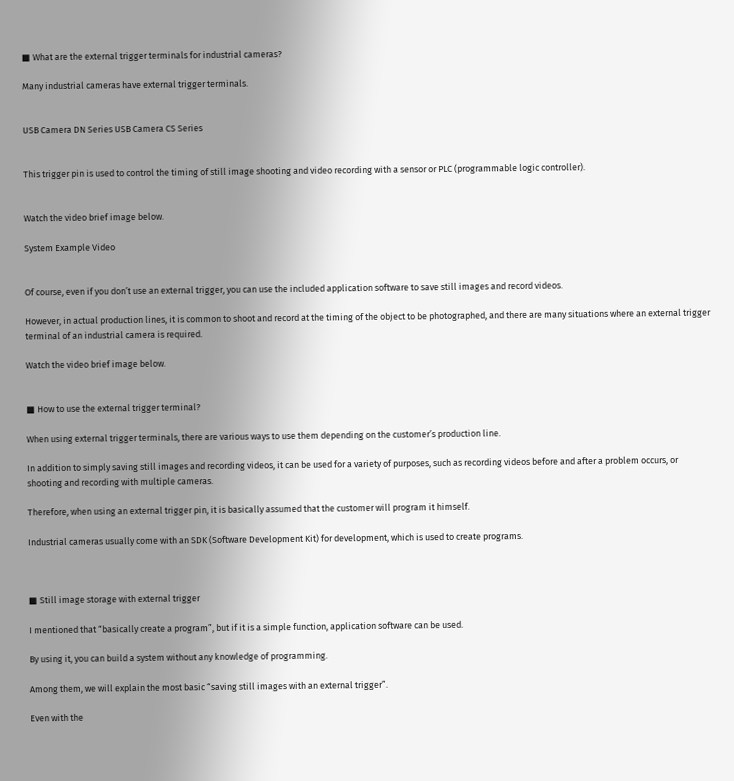■ What are the external trigger terminals for industrial cameras?

Many industrial cameras have external trigger terminals.


USB Camera DN Series USB Camera CS Series


This trigger pin is used to control the timing of still image shooting and video recording with a sensor or PLC (programmable logic controller).


Watch the video brief image below.

System Example Video


Of course, even if you don’t use an external trigger, you can use the included application software to save still images and record videos.

However, in actual production lines, it is common to shoot and record at the timing of the object to be photographed, and there are many situations where an external trigger terminal of an industrial camera is required.

Watch the video brief image below.


■ How to use the external trigger terminal?

When using external trigger terminals, there are various ways to use them depending on the customer’s production line.

In addition to simply saving still images and recording videos, it can be used for a variety of purposes, such as recording videos before and after a problem occurs, or shooting and recording with multiple cameras.

Therefore, when using an external trigger pin, it is basically assumed that the customer will program it himself.

Industrial cameras usually come with an SDK (Software Development Kit) for development, which is used to create programs.



■ Still image storage with external trigger

I mentioned that “basically create a program”, but if it is a simple function, application software can be used.

By using it, you can build a system without any knowledge of programming.

Among them, we will explain the most basic “saving still images with an external trigger”.

Even with the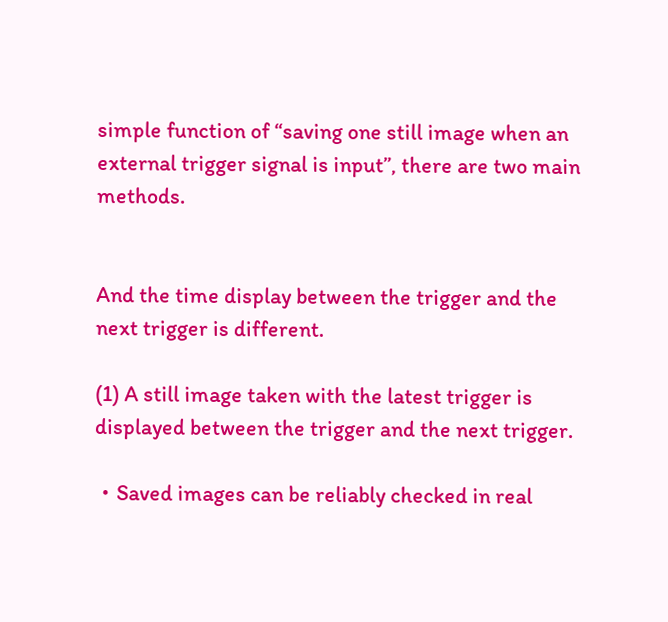simple function of “saving one still image when an external trigger signal is input”, there are two main methods.


And the time display between the trigger and the next trigger is different.

(1) A still image taken with the latest trigger is displayed between the trigger and the next trigger.

・Saved images can be reliably checked in real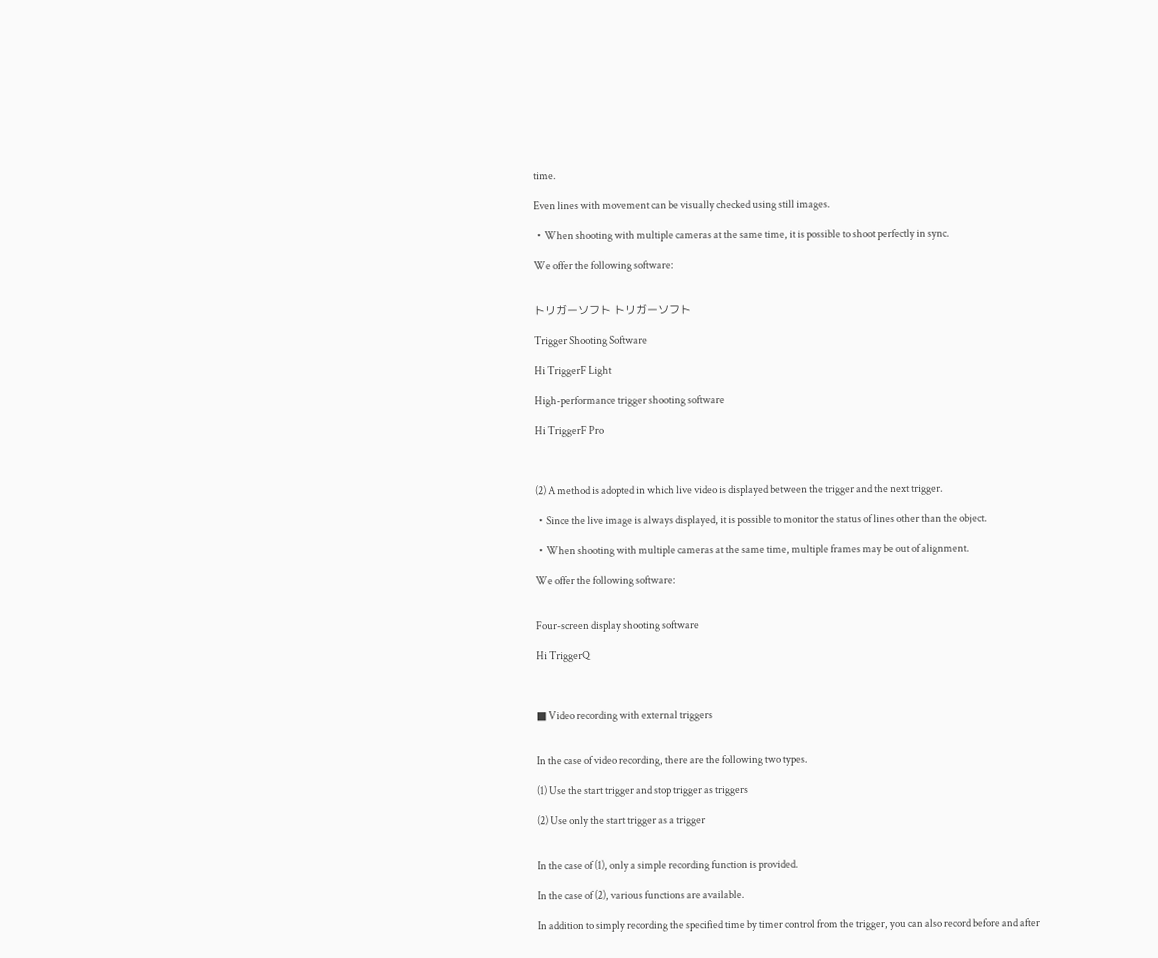time.

Even lines with movement can be visually checked using still images.

・When shooting with multiple cameras at the same time, it is possible to shoot perfectly in sync.

We offer the following software:


トリガーソフト トリガーソフト

Trigger Shooting Software

Hi TriggerF Light

High-performance trigger shooting software

Hi TriggerF Pro



(2) A method is adopted in which live video is displayed between the trigger and the next trigger.

・Since the live image is always displayed, it is possible to monitor the status of lines other than the object.

・When shooting with multiple cameras at the same time, multiple frames may be out of alignment.

We offer the following software:


Four-screen display shooting software

Hi TriggerQ



■ Video recording with external triggers


In the case of video recording, there are the following two types.

(1) Use the start trigger and stop trigger as triggers

(2) Use only the start trigger as a trigger


In the case of (1), only a simple recording function is provided.

In the case of (2), various functions are available.

In addition to simply recording the specified time by timer control from the trigger, you can also record before and after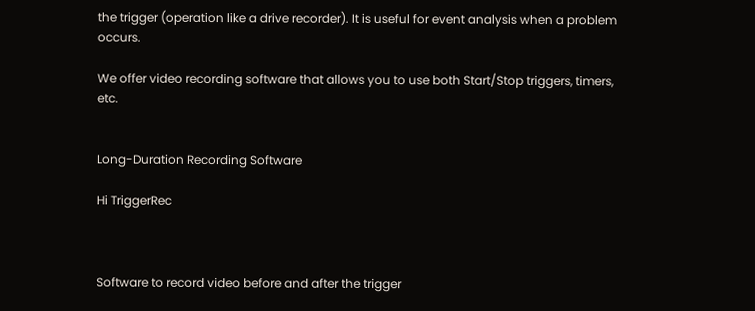the trigger (operation like a drive recorder). It is useful for event analysis when a problem occurs.

We offer video recording software that allows you to use both Start/Stop triggers, timers, etc.


Long-Duration Recording Software

Hi TriggerRec



Software to record video before and after the trigger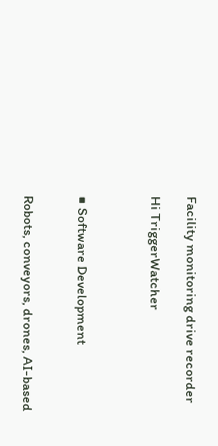Facility monitoring drive recorder

Hi TriggerWatcher



■ Software Development


Robots, conveyors, drones, AI-based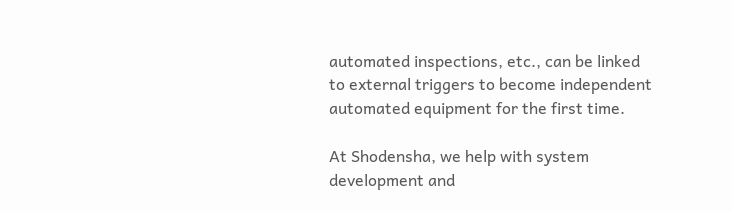automated inspections, etc., can be linked to external triggers to become independent automated equipment for the first time.

At Shodensha, we help with system development and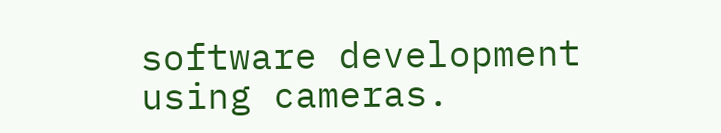software development using cameras.